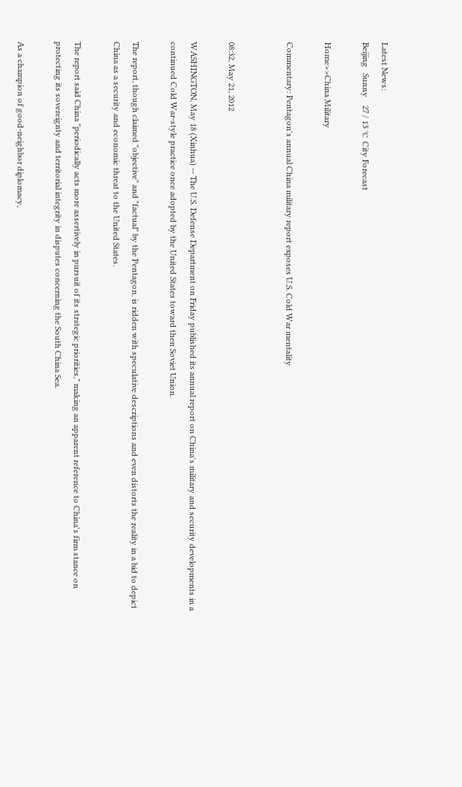Latest News:
Beijing   Sunny    27 / 13 ℃  City Forecast

Home>>China Military

Commentary: Pentagon's annual China military report exposes U.S. Cold War mentality


08:32, May 21, 2012

WASHINGTON, May 18 (Xinhua) -- The U.S. Defense Department on Friday published its annual report on China's military and security developments in a continued Cold War-style practice once adopted by the United States toward then Soviet Union.

The report, though claimed "objective" and "factual" by the Pentagon, is ridden with speculative descriptions and even distorts the reality in a bid to depict China as a security and economic threat to the United States.

The report said China "periodically acts more assertively in pursuit of its strategic priorities," making an apparent reference to China's firm stance on protecting its sovereignty and territorial integrity in disputes concerning the South China Sea.

As a champion of good-neighbor diplomacy,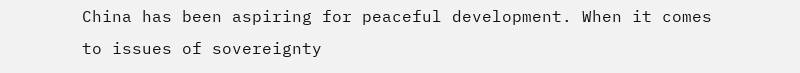China has been aspiring for peaceful development. When it comes to issues of sovereignty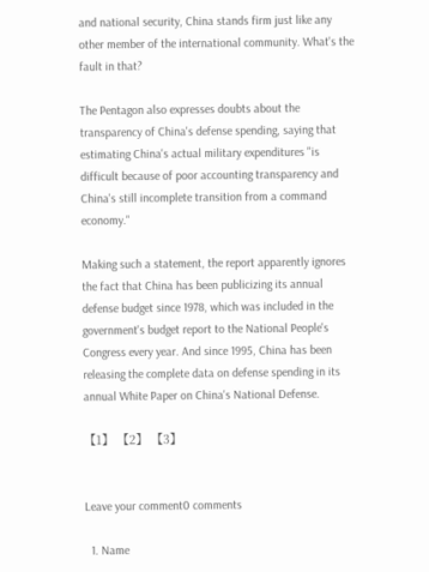and national security, China stands firm just like any other member of the international community. What's the fault in that?

The Pentagon also expresses doubts about the transparency of China's defense spending, saying that estimating China's actual military expenditures "is difficult because of poor accounting transparency and China's still incomplete transition from a command economy."

Making such a statement, the report apparently ignores the fact that China has been publicizing its annual defense budget since 1978, which was included in the government's budget report to the National People's Congress every year. And since 1995, China has been releasing the complete data on defense spending in its annual White Paper on China's National Defense.

【1】 【2】 【3】


Leave your comment0 comments

  1. Name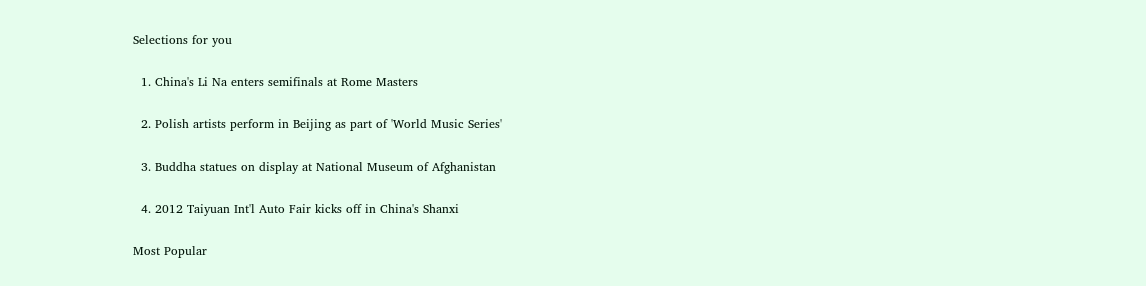Selections for you

  1. China's Li Na enters semifinals at Rome Masters

  2. Polish artists perform in Beijing as part of 'World Music Series'

  3. Buddha statues on display at National Museum of Afghanistan

  4. 2012 Taiyuan Int'l Auto Fair kicks off in China's Shanxi

Most Popular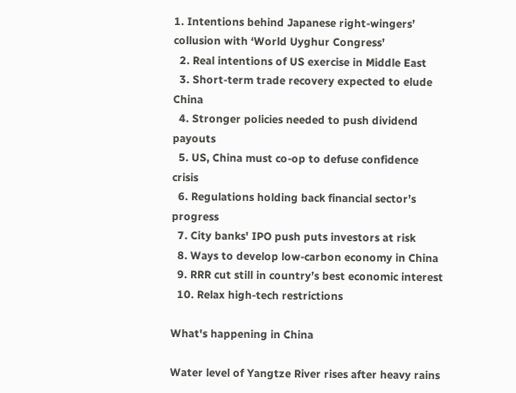1. Intentions behind Japanese right-wingers’ collusion with ‘World Uyghur Congress’
  2. Real intentions of US exercise in Middle East
  3. Short-term trade recovery expected to elude China
  4. Stronger policies needed to push dividend payouts
  5. US, China must co-op to defuse confidence crisis
  6. Regulations holding back financial sector’s progress
  7. City banks' IPO push puts investors at risk
  8. Ways to develop low-carbon economy in China
  9. RRR cut still in country’s best economic interest
  10. Relax high-tech restrictions

What's happening in China

Water level of Yangtze River rises after heavy rains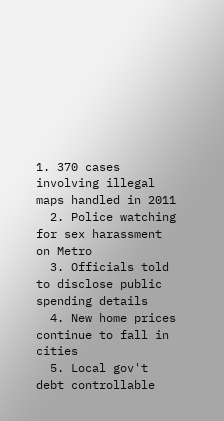1. 370 cases involving illegal maps handled in 2011
  2. Police watching for sex harassment on Metro
  3. Officials told to disclose public spending details
  4. New home prices continue to fall in cities
  5. Local gov't debt controllable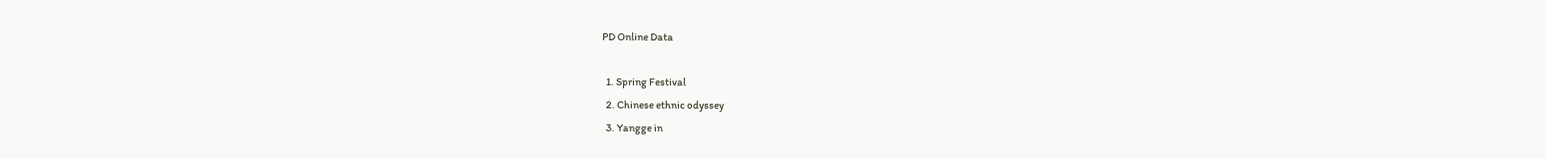PD Online Data

  1. Spring Festival
  2. Chinese ethnic odyssey
  3. Yangge in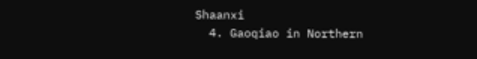Shaanxi
  4. Gaoqiao in Northern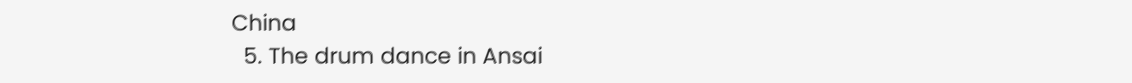China
  5. The drum dance in Ansai